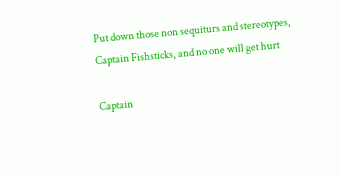Put down those non sequiturs and stereotypes, Captain Fishsticks, and no one will get hurt

Captain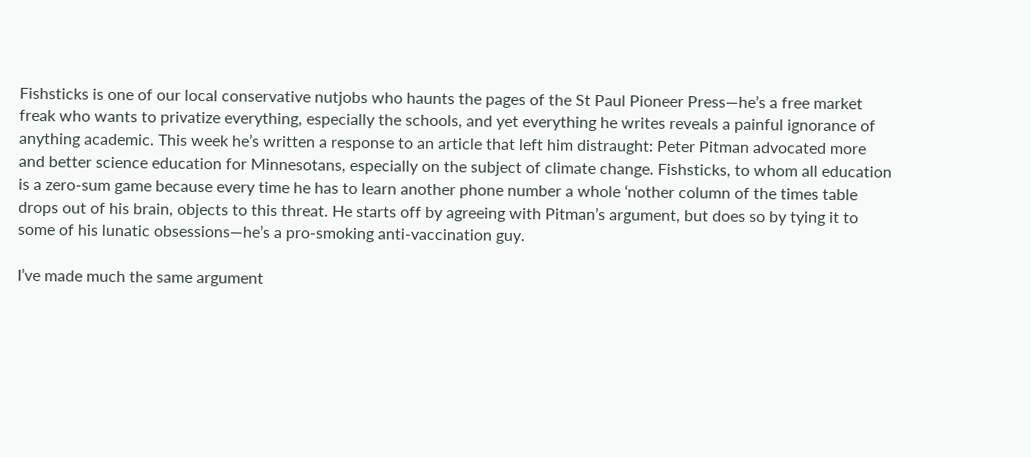Fishsticks is one of our local conservative nutjobs who haunts the pages of the St Paul Pioneer Press—he’s a free market freak who wants to privatize everything, especially the schools, and yet everything he writes reveals a painful ignorance of anything academic. This week he’s written a response to an article that left him distraught: Peter Pitman advocated more and better science education for Minnesotans, especially on the subject of climate change. Fishsticks, to whom all education is a zero-sum game because every time he has to learn another phone number a whole ‘nother column of the times table drops out of his brain, objects to this threat. He starts off by agreeing with Pitman’s argument, but does so by tying it to some of his lunatic obsessions—he’s a pro-smoking anti-vaccination guy.

I’ve made much the same argument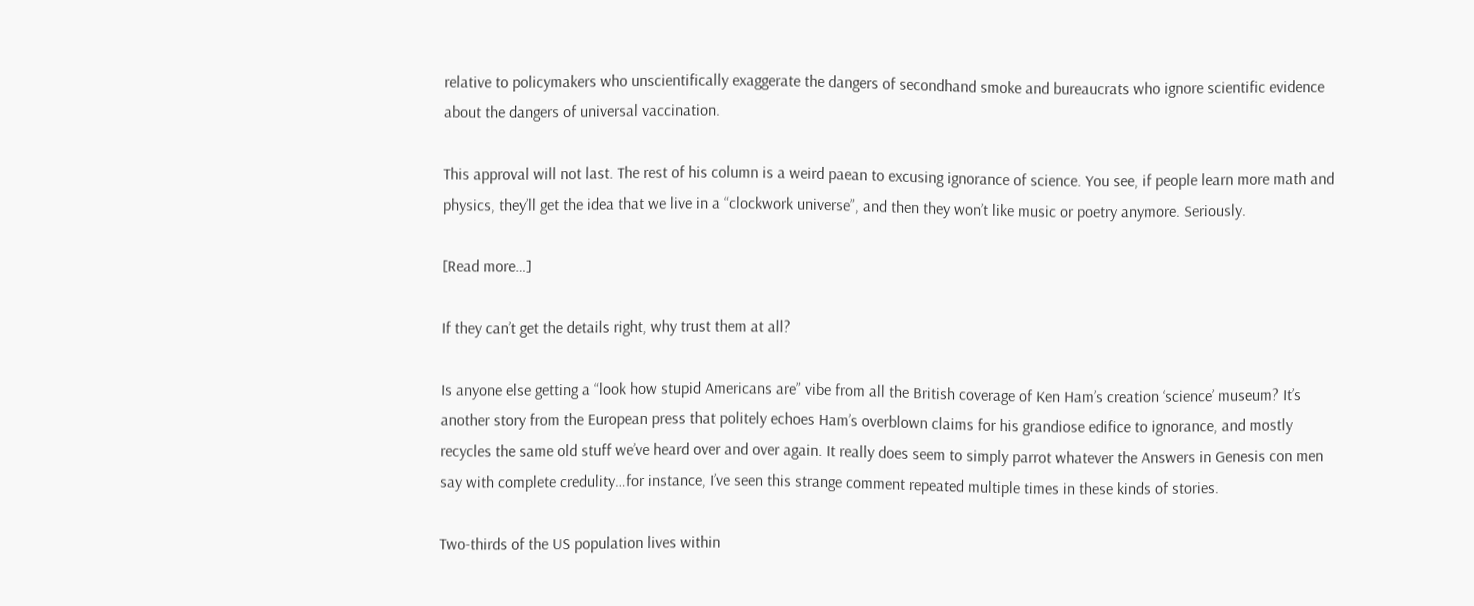relative to policymakers who unscientifically exaggerate the dangers of secondhand smoke and bureaucrats who ignore scientific evidence about the dangers of universal vaccination.

This approval will not last. The rest of his column is a weird paean to excusing ignorance of science. You see, if people learn more math and physics, they’ll get the idea that we live in a “clockwork universe”, and then they won’t like music or poetry anymore. Seriously.

[Read more…]

If they can’t get the details right, why trust them at all?

Is anyone else getting a “look how stupid Americans are” vibe from all the British coverage of Ken Ham’s creation ‘science’ museum? It’s another story from the European press that politely echoes Ham’s overblown claims for his grandiose edifice to ignorance, and mostly recycles the same old stuff we’ve heard over and over again. It really does seem to simply parrot whatever the Answers in Genesis con men say with complete credulity…for instance, I’ve seen this strange comment repeated multiple times in these kinds of stories.

Two-thirds of the US population lives within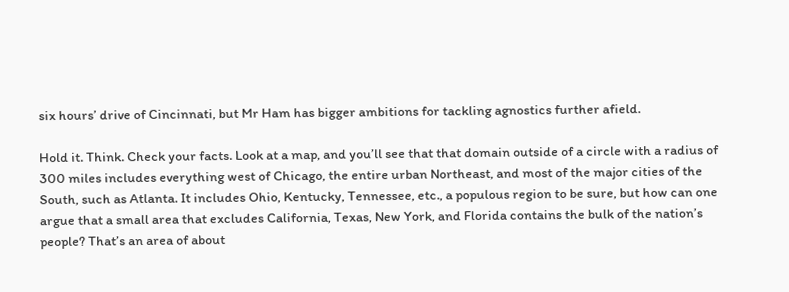six hours’ drive of Cincinnati, but Mr Ham has bigger ambitions for tackling agnostics further afield.

Hold it. Think. Check your facts. Look at a map, and you’ll see that that domain outside of a circle with a radius of 300 miles includes everything west of Chicago, the entire urban Northeast, and most of the major cities of the South, such as Atlanta. It includes Ohio, Kentucky, Tennessee, etc., a populous region to be sure, but how can one argue that a small area that excludes California, Texas, New York, and Florida contains the bulk of the nation’s people? That’s an area of about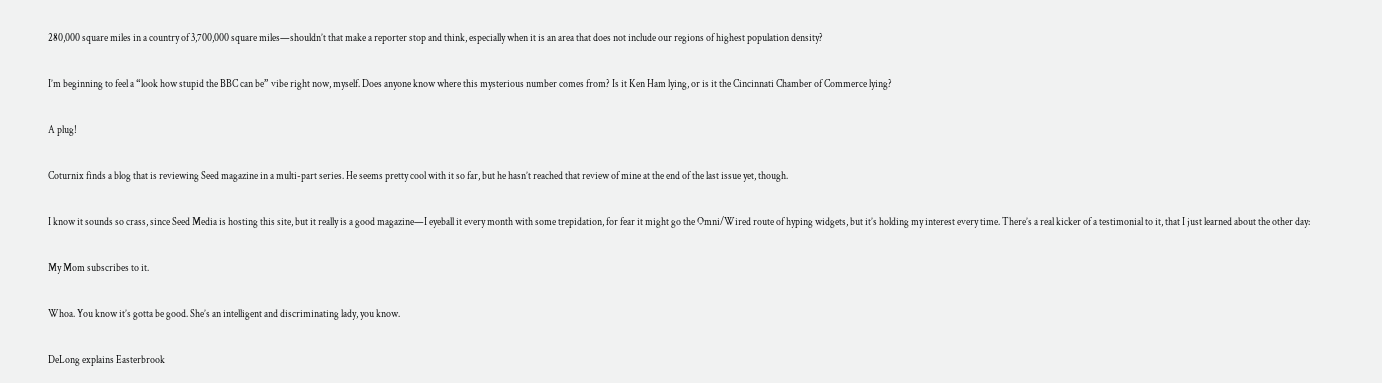280,000 square miles in a country of 3,700,000 square miles—shouldn’t that make a reporter stop and think, especially when it is an area that does not include our regions of highest population density?

I’m beginning to feel a “look how stupid the BBC can be” vibe right now, myself. Does anyone know where this mysterious number comes from? Is it Ken Ham lying, or is it the Cincinnati Chamber of Commerce lying?

A plug!

Coturnix finds a blog that is reviewing Seed magazine in a multi-part series. He seems pretty cool with it so far, but he hasn’t reached that review of mine at the end of the last issue yet, though.

I know it sounds so crass, since Seed Media is hosting this site, but it really is a good magazine—I eyeball it every month with some trepidation, for fear it might go the Omni/Wired route of hyping widgets, but it’s holding my interest every time. There’s a real kicker of a testimonial to it, that I just learned about the other day:

My Mom subscribes to it.

Whoa. You know it’s gotta be good. She’s an intelligent and discriminating lady, you know.

DeLong explains Easterbrook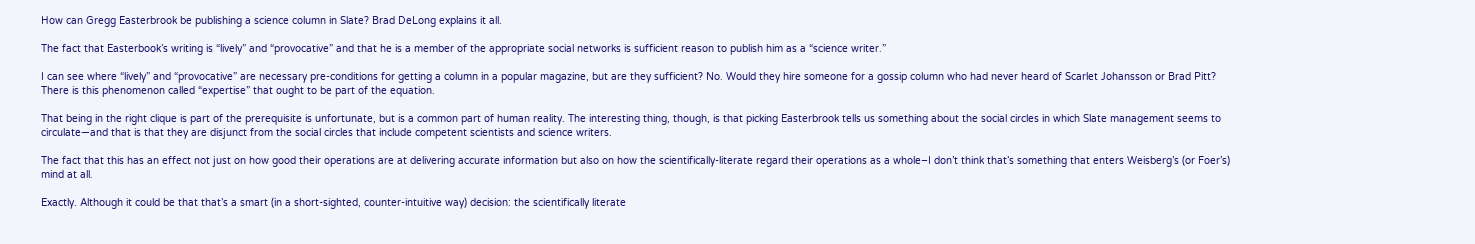How can Gregg Easterbrook be publishing a science column in Slate? Brad DeLong explains it all.

The fact that Easterbook’s writing is “lively” and “provocative” and that he is a member of the appropriate social networks is sufficient reason to publish him as a “science writer.”

I can see where “lively” and “provocative” are necessary pre-conditions for getting a column in a popular magazine, but are they sufficient? No. Would they hire someone for a gossip column who had never heard of Scarlet Johansson or Brad Pitt? There is this phenomenon called “expertise” that ought to be part of the equation.

That being in the right clique is part of the prerequisite is unfortunate, but is a common part of human reality. The interesting thing, though, is that picking Easterbrook tells us something about the social circles in which Slate management seems to circulate—and that is that they are disjunct from the social circles that include competent scientists and science writers.

The fact that this has an effect not just on how good their operations are at delivering accurate information but also on how the scientifically-literate regard their operations as a whole–I don’t think that’s something that enters Weisberg’s (or Foer’s) mind at all.

Exactly. Although it could be that that’s a smart (in a short-sighted, counter-intuitive way) decision: the scientifically literate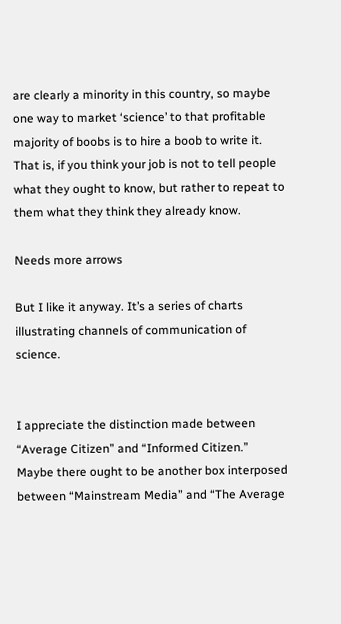are clearly a minority in this country, so maybe one way to market ‘science’ to that profitable majority of boobs is to hire a boob to write it. That is, if you think your job is not to tell people what they ought to know, but rather to repeat to them what they think they already know.

Needs more arrows

But I like it anyway. It’s a series of charts illustrating channels of communication of science.


I appreciate the distinction made between “Average Citizen” and “Informed Citizen.” Maybe there ought to be another box interposed between “Mainstream Media” and “The Average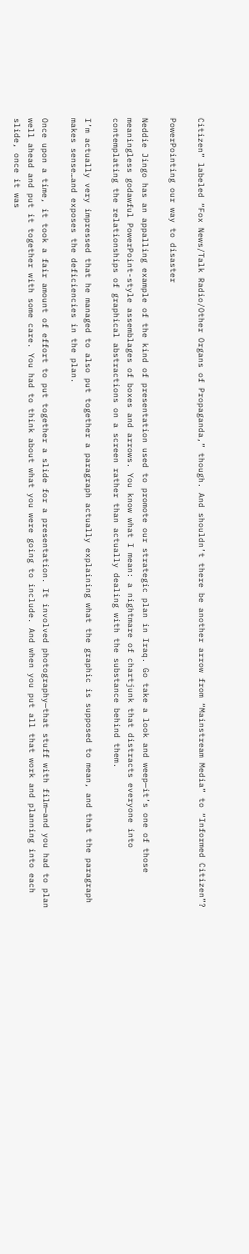Citizen” labeled “Fox News/Talk Radio/Other Organs of Propaganda,” though. And shouldn’t there be another arrow from “Mainstream Media” to “Informed Citizen”?

PowerPointing our way to disaster

Neddie Jingo has an appalling example of the kind of presentation used to promote our strategic plan in Iraq. Go take a look and weep—it’s one of those meaningless godawful PowerPoint-style assemblages of boxes and arrows. You know what I mean: a nightmare of chartjunk that distracts everyone into contemplating the relationships of graphical abstractions on a screen rather than actually dealing with the substance behind them.

I’m actually very impressed that he managed to also put together a paragraph actually explaining what the graphic is supposed to mean, and that the paragraph makes sense…and exposes the deficiencies in the plan.

Once upon a time, it took a fair amount of effort to put together a slide for a presentation. It involved photography—that stuff with film—and you had to plan well ahead and put it together with some care. You had to think about what you were going to include. And when you put all that work and planning into each slide, once it was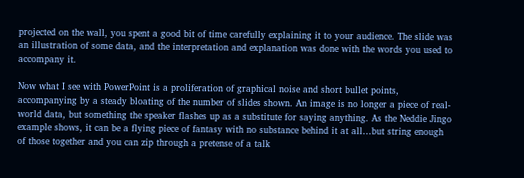projected on the wall, you spent a good bit of time carefully explaining it to your audience. The slide was an illustration of some data, and the interpretation and explanation was done with the words you used to accompany it.

Now what I see with PowerPoint is a proliferation of graphical noise and short bullet points, accompanying by a steady bloating of the number of slides shown. An image is no longer a piece of real-world data, but something the speaker flashes up as a substitute for saying anything. As the Neddie Jingo example shows, it can be a flying piece of fantasy with no substance behind it at all…but string enough of those together and you can zip through a pretense of a talk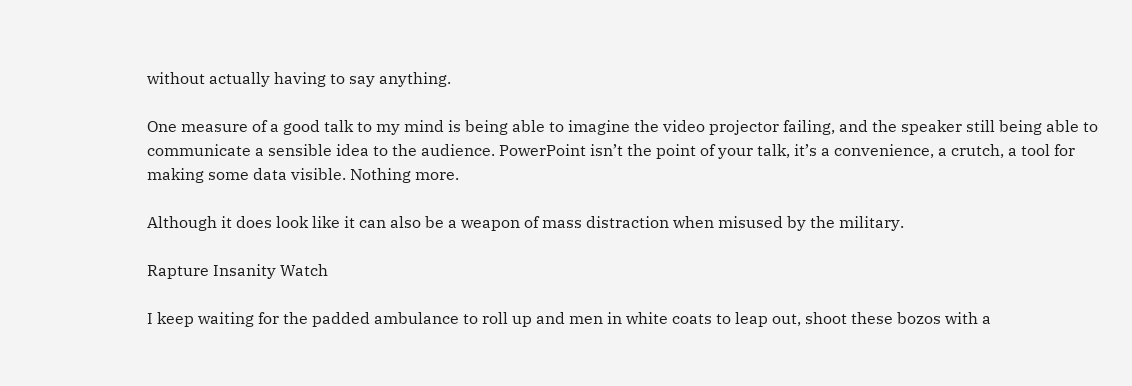without actually having to say anything.

One measure of a good talk to my mind is being able to imagine the video projector failing, and the speaker still being able to communicate a sensible idea to the audience. PowerPoint isn’t the point of your talk, it’s a convenience, a crutch, a tool for making some data visible. Nothing more.

Although it does look like it can also be a weapon of mass distraction when misused by the military.

Rapture Insanity Watch

I keep waiting for the padded ambulance to roll up and men in white coats to leap out, shoot these bozos with a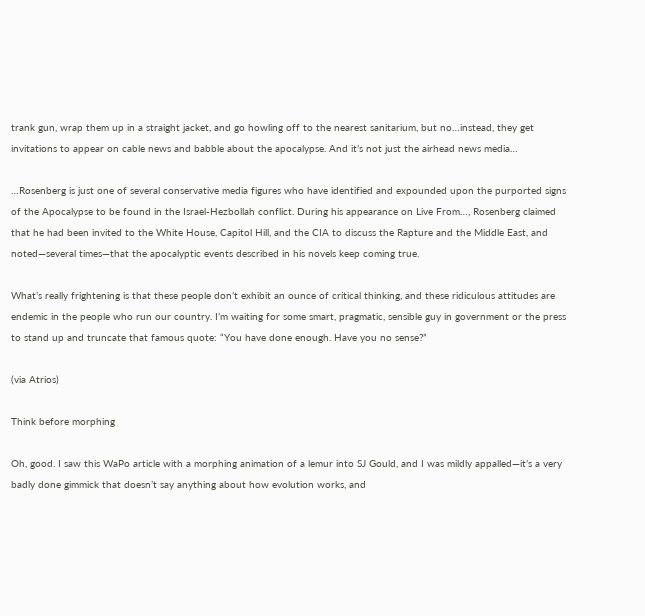trank gun, wrap them up in a straight jacket, and go howling off to the nearest sanitarium, but no…instead, they get invitations to appear on cable news and babble about the apocalypse. And it’s not just the airhead news media…

…Rosenberg is just one of several conservative media figures who have identified and expounded upon the purported signs of the Apocalypse to be found in the Israel-Hezbollah conflict. During his appearance on Live From…, Rosenberg claimed that he had been invited to the White House, Capitol Hill, and the CIA to discuss the Rapture and the Middle East, and noted—several times—that the apocalyptic events described in his novels keep coming true.

What’s really frightening is that these people don’t exhibit an ounce of critical thinking, and these ridiculous attitudes are endemic in the people who run our country. I’m waiting for some smart, pragmatic, sensible guy in government or the press to stand up and truncate that famous quote: “You have done enough. Have you no sense?”

(via Atrios)

Think before morphing

Oh, good. I saw this WaPo article with a morphing animation of a lemur into SJ Gould, and I was mildly appalled—it’s a very badly done gimmick that doesn’t say anything about how evolution works, and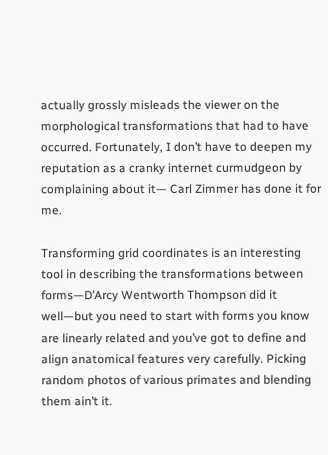actually grossly misleads the viewer on the morphological transformations that had to have occurred. Fortunately, I don’t have to deepen my reputation as a cranky internet curmudgeon by complaining about it— Carl Zimmer has done it for me.

Transforming grid coordinates is an interesting tool in describing the transformations between forms—D’Arcy Wentworth Thompson did it well—but you need to start with forms you know are linearly related and you’ve got to define and align anatomical features very carefully. Picking random photos of various primates and blending them ain’t it.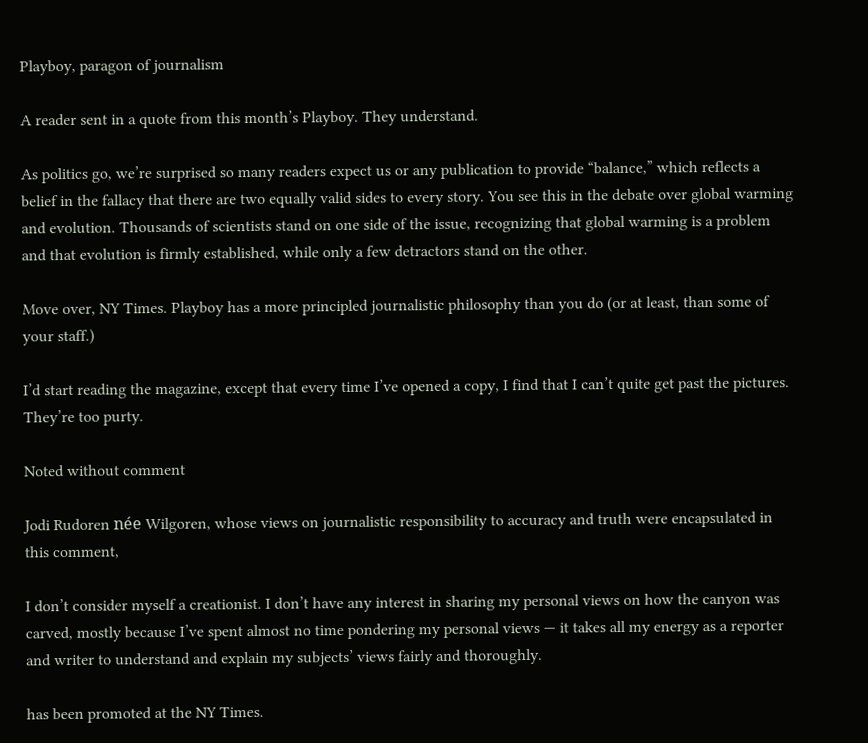Playboy, paragon of journalism

A reader sent in a quote from this month’s Playboy. They understand.

As politics go, we’re surprised so many readers expect us or any publication to provide “balance,” which reflects a belief in the fallacy that there are two equally valid sides to every story. You see this in the debate over global warming and evolution. Thousands of scientists stand on one side of the issue, recognizing that global warming is a problem and that evolution is firmly established, while only a few detractors stand on the other.

Move over, NY Times. Playboy has a more principled journalistic philosophy than you do (or at least, than some of your staff.)

I’d start reading the magazine, except that every time I’ve opened a copy, I find that I can’t quite get past the pictures. They’re too purty.

Noted without comment

Jodi Rudoren née Wilgoren, whose views on journalistic responsibility to accuracy and truth were encapsulated in this comment,

I don’t consider myself a creationist. I don’t have any interest in sharing my personal views on how the canyon was carved, mostly because I’ve spent almost no time pondering my personal views — it takes all my energy as a reporter and writer to understand and explain my subjects’ views fairly and thoroughly.

has been promoted at the NY Times.